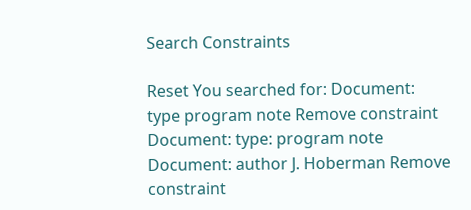Search Constraints

Reset You searched for: Document: type program note Remove constraint Document: type: program note Document: author J. Hoberman Remove constraint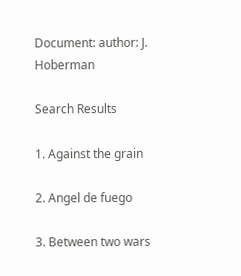Document: author: J. Hoberman

Search Results

1. Against the grain

2. Angel de fuego

3. Between two wars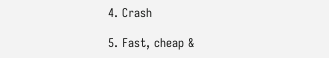4. Crash

5. Fast, cheap &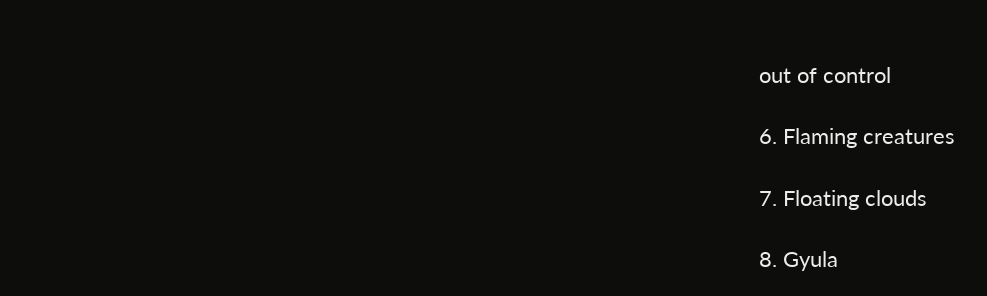out of control

6. Flaming creatures

7. Floating clouds

8. Gyula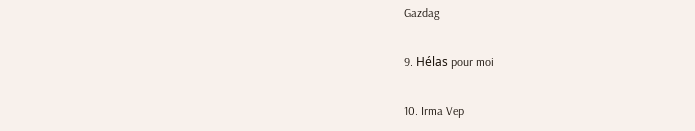Gazdag

9. Hélas pour moi

10. Irma Vep